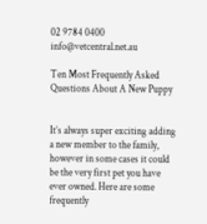02 9784 0400 info@vetcentral.net.au

Ten Most Frequently Asked Questions About A New Puppy


It’s always super exciting adding a new member to the family, however in some cases it could be the very first pet you have ever owned. Here are some frequently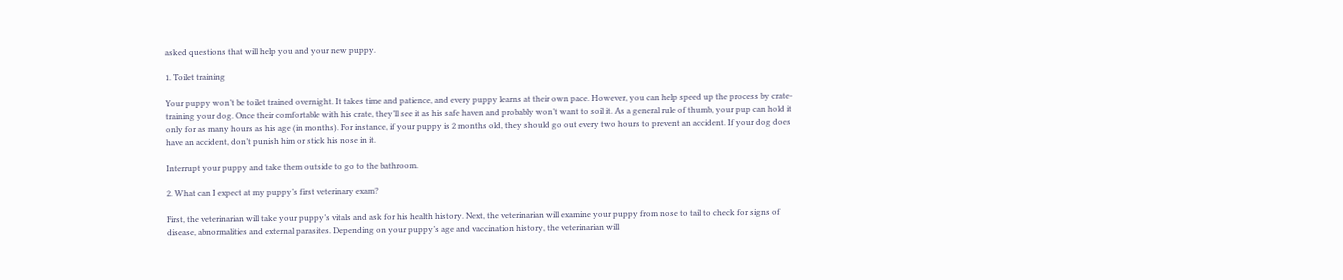asked questions that will help you and your new puppy.

1. Toilet training

Your puppy won’t be toilet trained overnight. It takes time and patience, and every puppy learns at their own pace. However, you can help speed up the process by crate-training your dog. Once their comfortable with his crate, they’ll see it as his safe haven and probably won’t want to soil it. As a general rule of thumb, your pup can hold it only for as many hours as his age (in months). For instance, if your puppy is 2 months old, they should go out every two hours to prevent an accident. If your dog does have an accident, don’t punish him or stick his nose in it.

Interrupt your puppy and take them outside to go to the bathroom.

2. What can I expect at my puppy’s first veterinary exam?

First, the veterinarian will take your puppy’s vitals and ask for his health history. Next, the veterinarian will examine your puppy from nose to tail to check for signs of disease, abnormalities and external parasites. Depending on your puppy’s age and vaccination history, the veterinarian will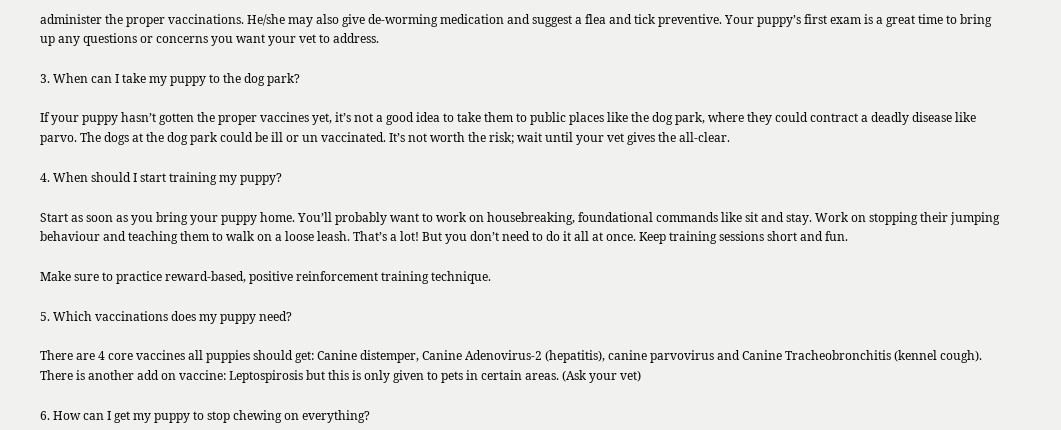administer the proper vaccinations. He/she may also give de-worming medication and suggest a flea and tick preventive. Your puppy’s first exam is a great time to bring up any questions or concerns you want your vet to address.

3. When can I take my puppy to the dog park?

If your puppy hasn’t gotten the proper vaccines yet, it’s not a good idea to take them to public places like the dog park, where they could contract a deadly disease like parvo. The dogs at the dog park could be ill or un vaccinated. It’s not worth the risk; wait until your vet gives the all-clear.

4. When should I start training my puppy?

Start as soon as you bring your puppy home. You’ll probably want to work on housebreaking, foundational commands like sit and stay. Work on stopping their jumping behaviour and teaching them to walk on a loose leash. That’s a lot! But you don’t need to do it all at once. Keep training sessions short and fun.

Make sure to practice reward-based, positive reinforcement training technique.

5. Which vaccinations does my puppy need?

There are 4 core vaccines all puppies should get: Canine distemper, Canine Adenovirus-2 (hepatitis), canine parvovirus and Canine Tracheobronchitis (kennel cough). There is another add on vaccine: Leptospirosis but this is only given to pets in certain areas. (Ask your vet)

6. How can I get my puppy to stop chewing on everything?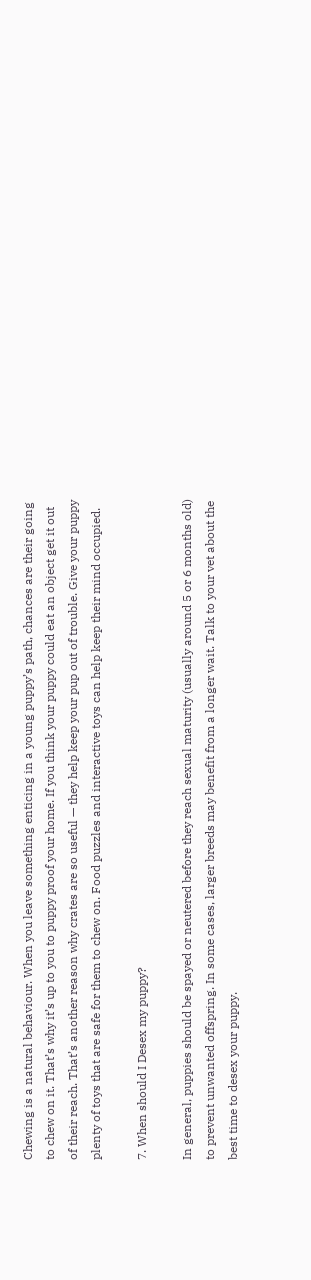Chewing is a natural behaviour. When you leave something enticing in a young puppy’s path, chances are their going to chew on it. That’s why it’s up to you to puppy proof your home. If you think your puppy could eat an object get it out of their reach. That’s another reason why crates are so useful — they help keep your pup out of trouble. Give your puppy plenty of toys that are safe for them to chew on. Food puzzles and interactive toys can help keep their mind occupied.

7. When should I Desex my puppy?

In general, puppies should be spayed or neutered before they reach sexual maturity (usually around 5 or 6 months old) to prevent unwanted offspring. In some cases, larger breeds may benefit from a longer wait. Talk to your vet about the best time to desex your puppy.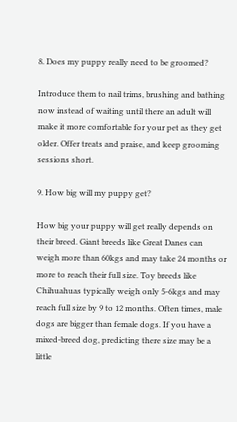8. Does my puppy really need to be groomed?

Introduce them to nail trims, brushing and bathing now instead of waiting until there an adult will make it more comfortable for your pet as they get older. Offer treats and praise, and keep grooming sessions short.

9. How big will my puppy get?

How big your puppy will get really depends on their breed. Giant breeds like Great Danes can weigh more than 60kgs and may take 24 months or more to reach their full size. Toy breeds like Chihuahuas typically weigh only 5-6kgs and may reach full size by 9 to 12 months. Often times, male dogs are bigger than female dogs. If you have a mixed-breed dog, predicting there size may be a little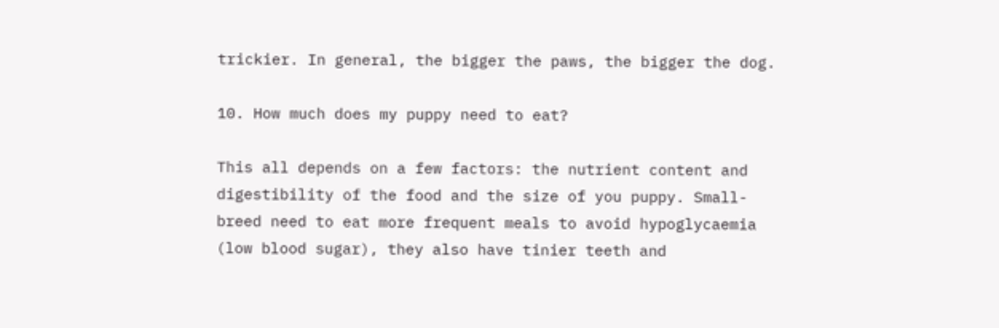trickier. In general, the bigger the paws, the bigger the dog.

10. How much does my puppy need to eat?

This all depends on a few factors: the nutrient content and digestibility of the food and the size of you puppy. Small-breed need to eat more frequent meals to avoid hypoglycaemia (low blood sugar), they also have tinier teeth and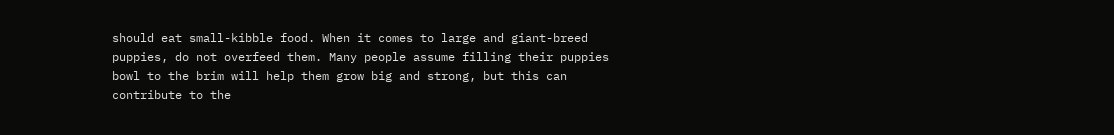should eat small-kibble food. When it comes to large and giant-breed puppies, do not overfeed them. Many people assume filling their puppies bowl to the brim will help them grow big and strong, but this can contribute to the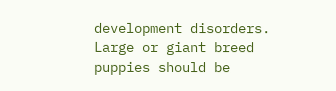development disorders. Large or giant breed puppies should be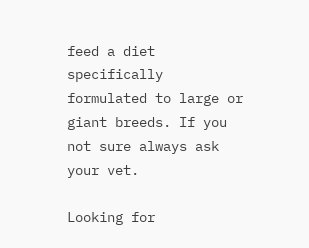feed a diet specifically formulated to large or giant breeds. If you not sure always ask your vet.

Looking for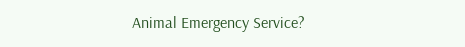Animal Emergency Service?